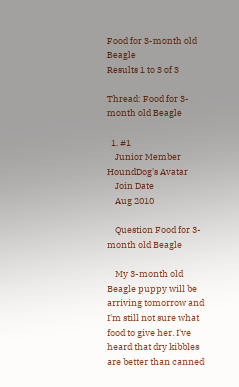Food for 3-month old Beagle
Results 1 to 3 of 3

Thread: Food for 3-month old Beagle

  1. #1
    Junior Member HoundDog's Avatar
    Join Date
    Aug 2010

    Question Food for 3-month old Beagle

    My 3-month old Beagle puppy will be arriving tomorrow and I'm still not sure what food to give her. I've heard that dry kibbles are better than canned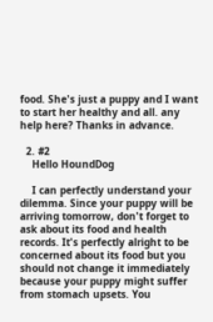food. She's just a puppy and I want to start her healthy and all. any help here? Thanks in advance.

  2. #2
    Hello HoundDog

    I can perfectly understand your dilemma. Since your puppy will be arriving tomorrow, don't forget to ask about its food and health records. It's perfectly alright to be concerned about its food but you should not change it immediately because your puppy might suffer from stomach upsets. You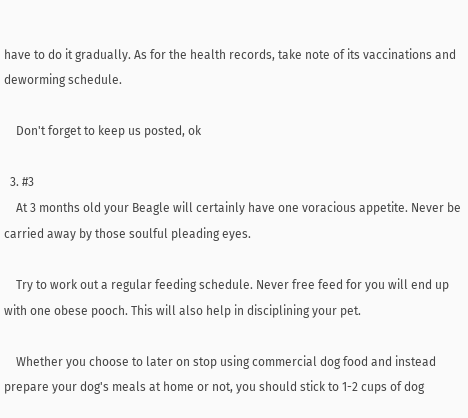have to do it gradually. As for the health records, take note of its vaccinations and deworming schedule.

    Don't forget to keep us posted, ok

  3. #3
    At 3 months old your Beagle will certainly have one voracious appetite. Never be carried away by those soulful pleading eyes.

    Try to work out a regular feeding schedule. Never free feed for you will end up with one obese pooch. This will also help in disciplining your pet.

    Whether you choose to later on stop using commercial dog food and instead prepare your dog's meals at home or not, you should stick to 1-2 cups of dog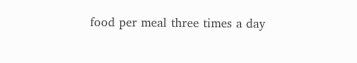food per meal three times a day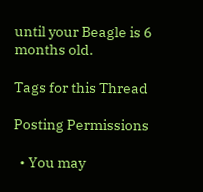until your Beagle is 6 months old.

Tags for this Thread

Posting Permissions

  • You may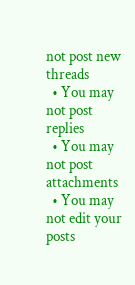not post new threads
  • You may not post replies
  • You may not post attachments
  • You may not edit your posts